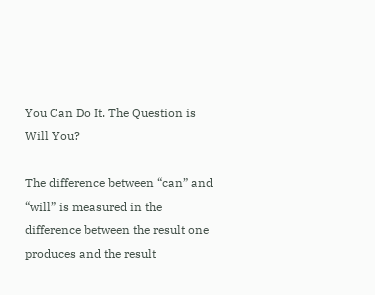You Can Do It. The Question is Will You?

The difference between “can” and “will” is measured in the difference between the result one produces and the result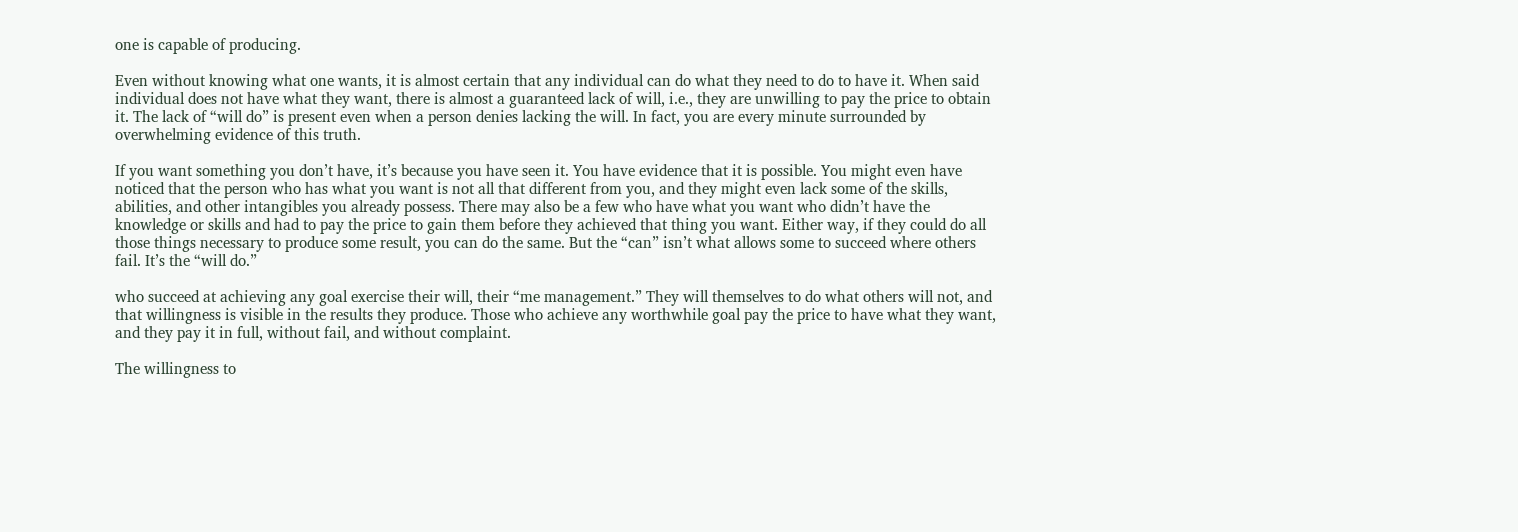one is capable of producing.

Even without knowing what one wants, it is almost certain that any individual can do what they need to do to have it. When said individual does not have what they want, there is almost a guaranteed lack of will, i.e., they are unwilling to pay the price to obtain it. The lack of “will do” is present even when a person denies lacking the will. In fact, you are every minute surrounded by overwhelming evidence of this truth.

If you want something you don’t have, it’s because you have seen it. You have evidence that it is possible. You might even have noticed that the person who has what you want is not all that different from you, and they might even lack some of the skills, abilities, and other intangibles you already possess. There may also be a few who have what you want who didn’t have the knowledge or skills and had to pay the price to gain them before they achieved that thing you want. Either way, if they could do all those things necessary to produce some result, you can do the same. But the “can” isn’t what allows some to succeed where others fail. It’s the “will do.”

who succeed at achieving any goal exercise their will, their “me management.” They will themselves to do what others will not, and that willingness is visible in the results they produce. Those who achieve any worthwhile goal pay the price to have what they want, and they pay it in full, without fail, and without complaint.

The willingness to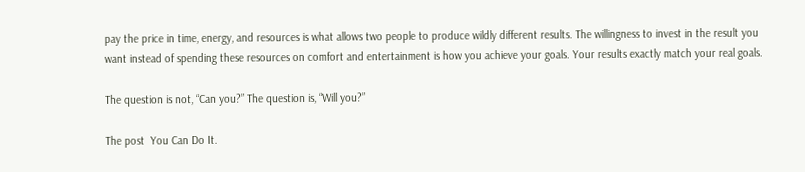pay the price in time, energy, and resources is what allows two people to produce wildly different results. The willingness to invest in the result you want instead of spending these resources on comfort and entertainment is how you achieve your goals. Your results exactly match your real goals.

The question is not, “Can you?” The question is, “Will you?”

The post  You Can Do It.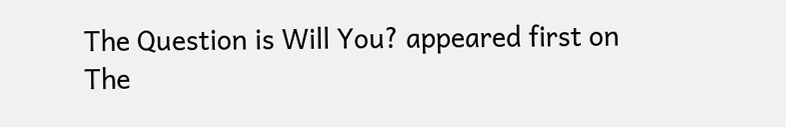The Question is Will You? appeared first on The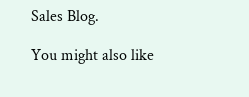Sales Blog.

You might also like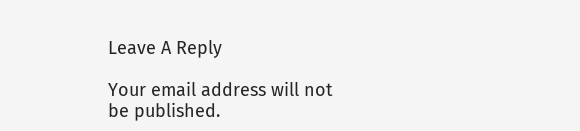Leave A Reply

Your email address will not be published.